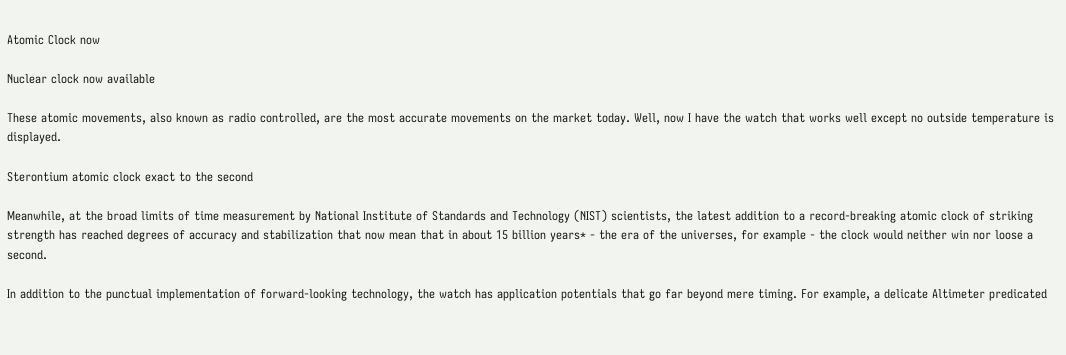Atomic Clock now

Nuclear clock now available

These atomic movements, also known as radio controlled, are the most accurate movements on the market today. Well, now I have the watch that works well except no outside temperature is displayed.

Sterontium atomic clock exact to the second

Meanwhile, at the broad limits of time measurement by National Institute of Standards and Technology (NIST) scientists, the latest addition to a record-breaking atomic clock of striking strength has reached degrees of accuracy and stabilization that now mean that in about 15 billion years* - the era of the universes, for example - the clock would neither win nor loose a second.

In addition to the punctual implementation of forward-looking technology, the watch has application potentials that go far beyond mere timing. For example, a delicate Altimeter predicated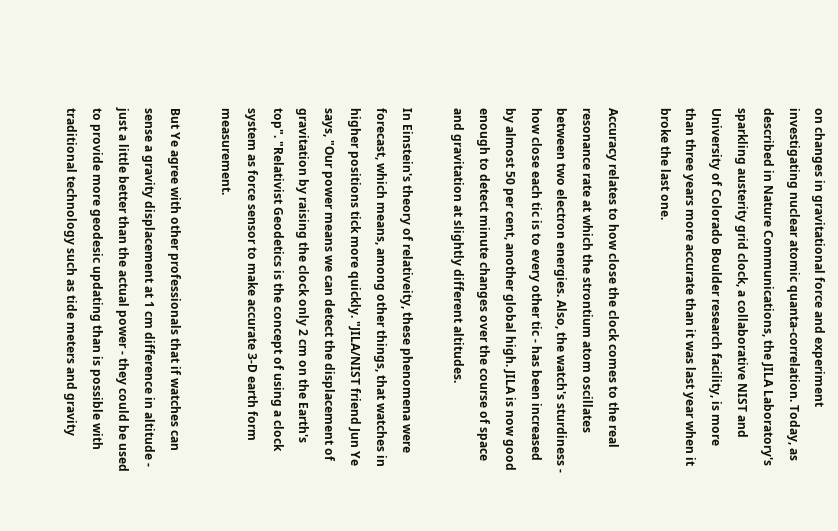on changes in gravitational force and experiment investigating nuclear atomic quanta-correlation. Today, as described in Nature Communications, the JILA Laboratory's sparkling austerity grid clock, a collaborative NIST and University of Colorado Boulder research facility, is more than three years more accurate than it was last year when it broke the last one.

Accuracy relates to how close the clock comes to the real resonance rate at which the strontium atom oscillates between two electron energies. Also, the watch's sturdiness - how close each tic is to every other tic - has been increased by almost 50 per cent, another global high. JILA is now good enough to detect minute changes over the course of space and gravitation at slightly different altitudes.

In Einstein's theory of relativeity, these phenomena were forecast, which means, among other things, that watches in higher positions tick more quickly. "JILA/NIST friend Jun Ye says, "Our power means we can detect the displacement of gravitation by raising the clock only 2 cm on the Earth's top". "Relativist Geodetics is the concept of using a clock system as force sensor to make accurate 3-D earth form measurement.

But Ye agree with other professionals that if watches can sense a gravity displacement at 1 cm difference in altitude - just a little better than the actual power - they could be used to provide more geodesic updating than is possible with traditional technology such as tide meters and gravity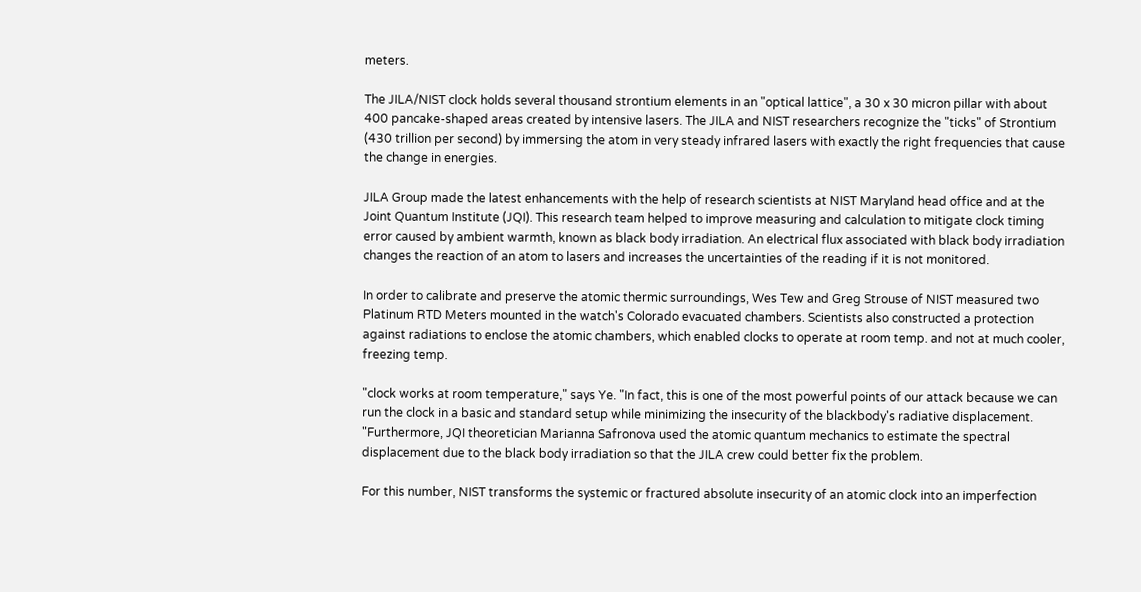meters.

The JILA/NIST clock holds several thousand strontium elements in an "optical lattice", a 30 x 30 micron pillar with about 400 pancake-shaped areas created by intensive lasers. The JILA and NIST researchers recognize the "ticks" of Strontium (430 trillion per second) by immersing the atom in very steady infrared lasers with exactly the right frequencies that cause the change in energies.

JILA Group made the latest enhancements with the help of research scientists at NIST Maryland head office and at the Joint Quantum Institute (JQI). This research team helped to improve measuring and calculation to mitigate clock timing error caused by ambient warmth, known as black body irradiation. An electrical flux associated with black body irradiation changes the reaction of an atom to lasers and increases the uncertainties of the reading if it is not monitored.

In order to calibrate and preserve the atomic thermic surroundings, Wes Tew and Greg Strouse of NIST measured two Platinum RTD Meters mounted in the watch's Colorado evacuated chambers. Scientists also constructed a protection against radiations to enclose the atomic chambers, which enabled clocks to operate at room temp. and not at much cooler, freezing temp.

"clock works at room temperature," says Ye. "In fact, this is one of the most powerful points of our attack because we can run the clock in a basic and standard setup while minimizing the insecurity of the blackbody's radiative displacement. "Furthermore, JQI theoretician Marianna Safronova used the atomic quantum mechanics to estimate the spectral displacement due to the black body irradiation so that the JILA crew could better fix the problem.

For this number, NIST transforms the systemic or fractured absolute insecurity of an atomic clock into an imperfection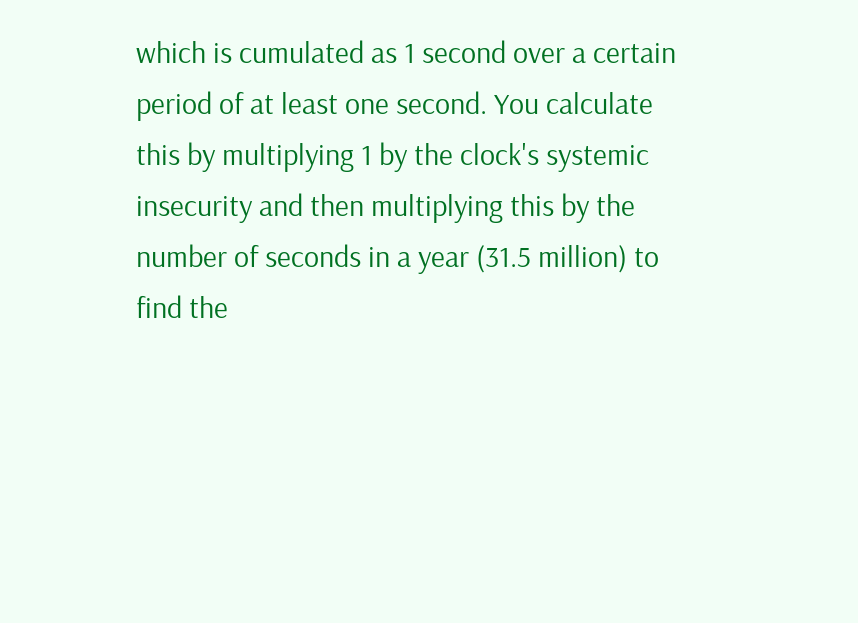which is cumulated as 1 second over a certain period of at least one second. You calculate this by multiplying 1 by the clock's systemic insecurity and then multiplying this by the number of seconds in a year (31.5 million) to find the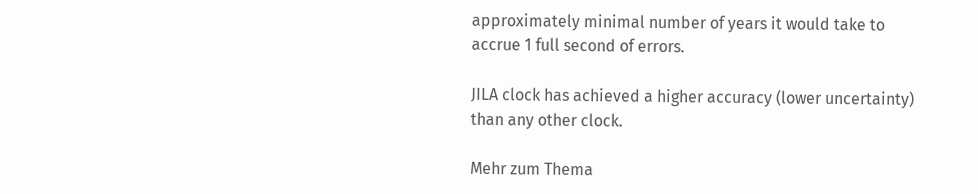approximately minimal number of years it would take to accrue 1 full second of errors.

JILA clock has achieved a higher accuracy (lower uncertainty) than any other clock.

Mehr zum Thema